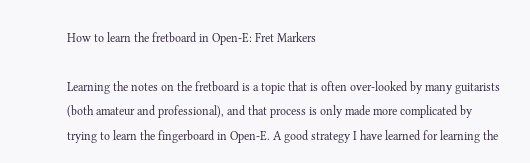How to learn the fretboard in Open-E: Fret Markers

Learning the notes on the fretboard is a topic that is often over-looked by many guitarists (both amateur and professional), and that process is only made more complicated by trying to learn the fingerboard in Open-E. A good strategy I have learned for learning the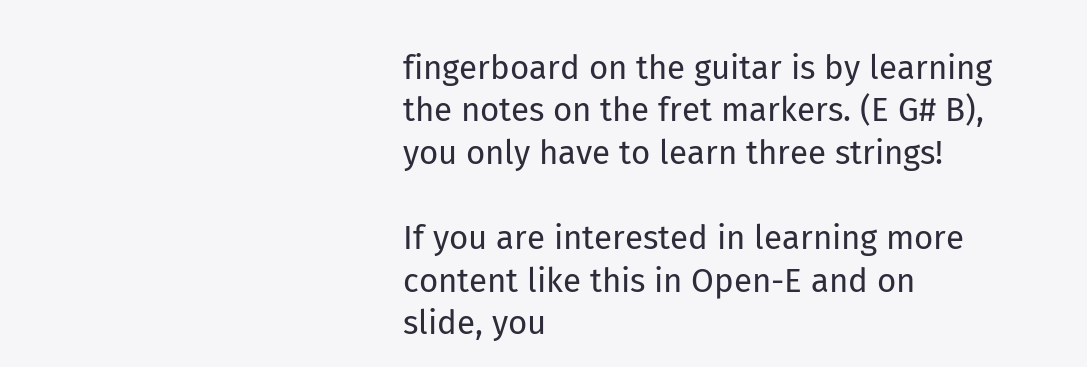fingerboard on the guitar is by learning the notes on the fret markers. (E G# B), you only have to learn three strings!

If you are interested in learning more content like this in Open-E and on slide, you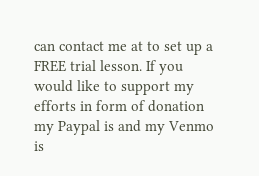can contact me at to set up a FREE trial lesson. If you would like to support my efforts in form of donation my Paypal is and my Venmo is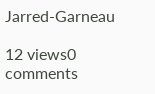Jarred-Garneau

12 views0 comments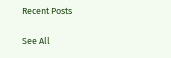Recent Posts

See All